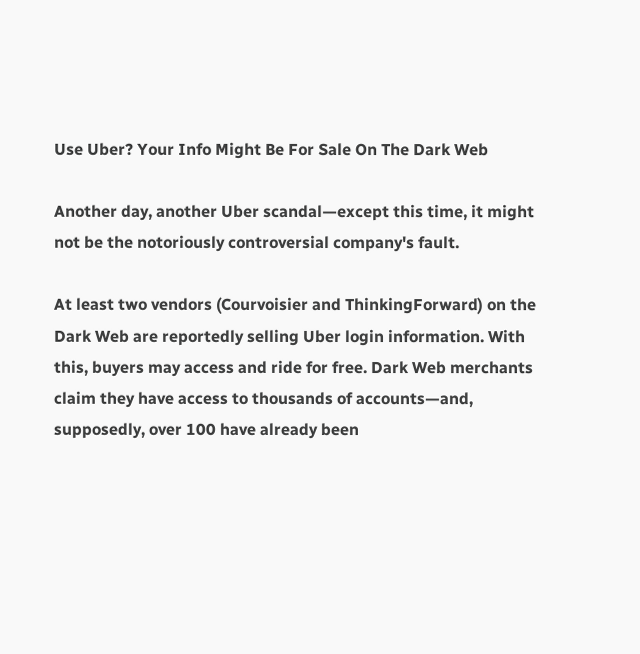Use Uber? Your Info Might Be For Sale On The Dark Web

Another day, another Uber scandal—except this time, it might not be the notoriously controversial company's fault.

At least two vendors (Courvoisier and ThinkingForward) on the Dark Web are reportedly selling Uber login information. With this, buyers may access and ride for free. Dark Web merchants claim they have access to thousands of accounts—and, supposedly, over 100 have already been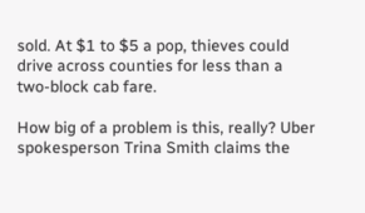sold. At $1 to $5 a pop, thieves could drive across counties for less than a two-block cab fare.

How big of a problem is this, really? Uber spokesperson Trina Smith claims the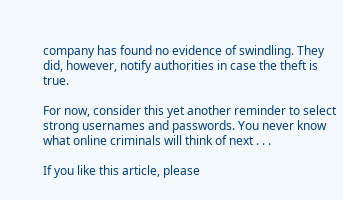company has found no evidence of swindling. They did, however, notify authorities in case the theft is true.

For now, consider this yet another reminder to select strong usernames and passwords. You never know what online criminals will think of next . . .

If you like this article, please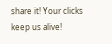share it! Your clicks keep us alive!